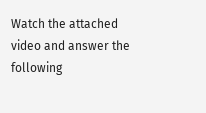Watch the attached video and answer the following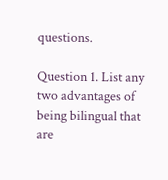questions.

Question 1. List any two advantages of being bilingual that are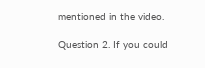mentioned in the video.

Question 2. If you could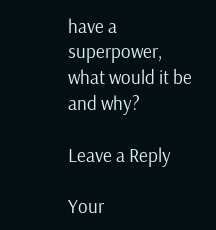have a superpower, what would it be and why?

Leave a Reply

Your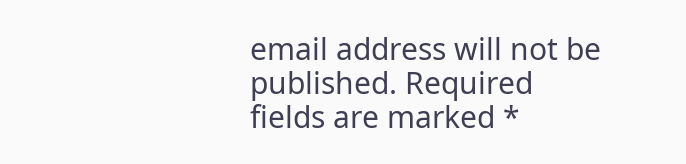email address will not be published. Required fields are marked *